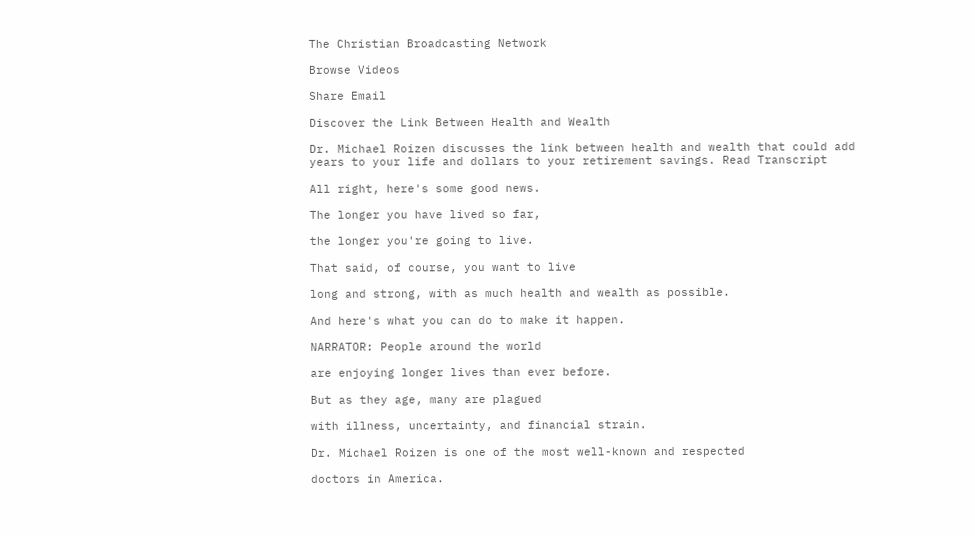The Christian Broadcasting Network

Browse Videos

Share Email

Discover the Link Between Health and Wealth

Dr. Michael Roizen discusses the link between health and wealth that could add years to your life and dollars to your retirement savings. Read Transcript

All right, here's some good news.

The longer you have lived so far,

the longer you're going to live.

That said, of course, you want to live

long and strong, with as much health and wealth as possible.

And here's what you can do to make it happen.

NARRATOR: People around the world

are enjoying longer lives than ever before.

But as they age, many are plagued

with illness, uncertainty, and financial strain.

Dr. Michael Roizen is one of the most well-known and respected

doctors in America.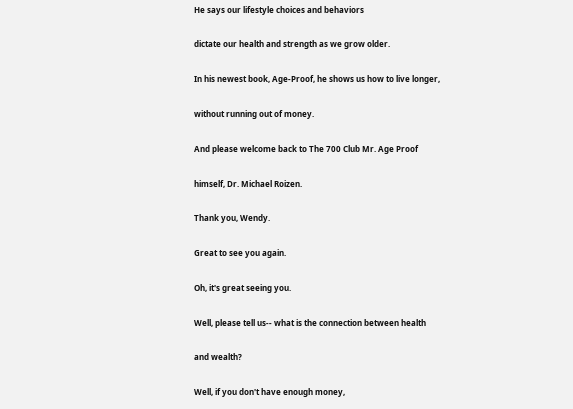He says our lifestyle choices and behaviors

dictate our health and strength as we grow older.

In his newest book, Age-Proof, he shows us how to live longer,

without running out of money.

And please welcome back to The 700 Club Mr. Age Proof

himself, Dr. Michael Roizen.

Thank you, Wendy.

Great to see you again.

Oh, it's great seeing you.

Well, please tell us-- what is the connection between health

and wealth?

Well, if you don't have enough money,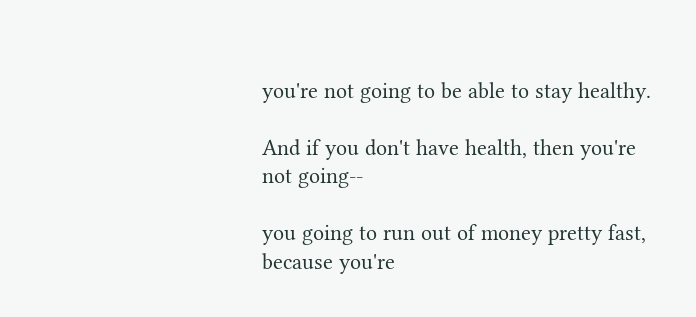you're not going to be able to stay healthy.

And if you don't have health, then you're not going--

you going to run out of money pretty fast, because you're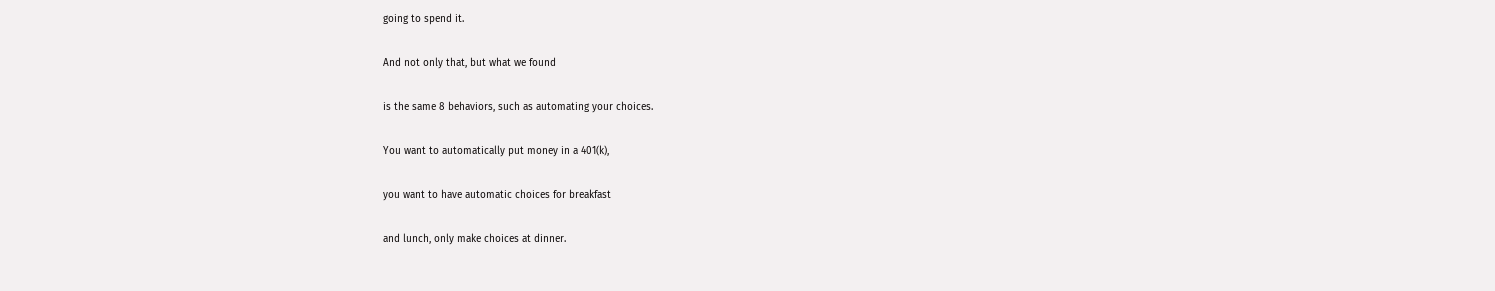going to spend it.

And not only that, but what we found

is the same 8 behaviors, such as automating your choices.

You want to automatically put money in a 401(k),

you want to have automatic choices for breakfast

and lunch, only make choices at dinner.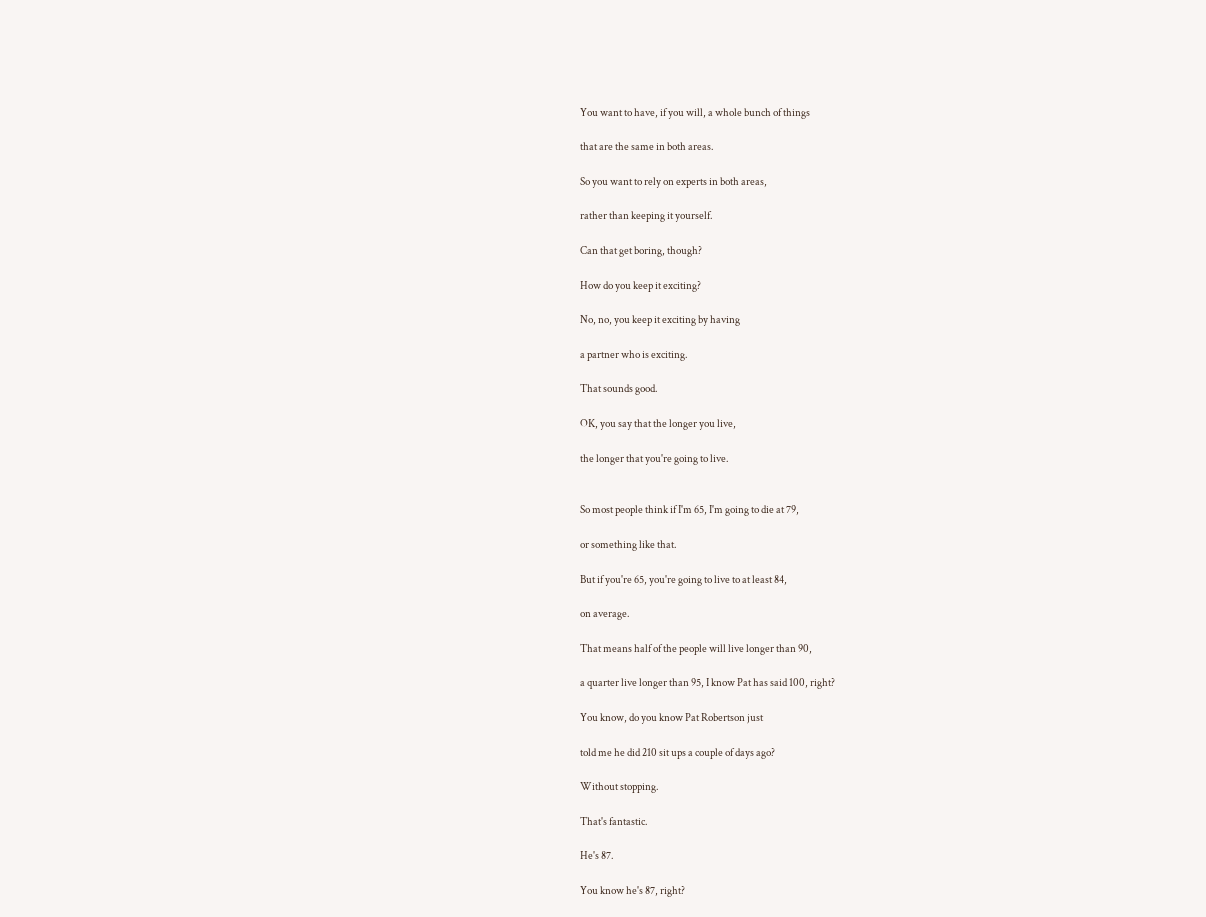You want to have, if you will, a whole bunch of things

that are the same in both areas.

So you want to rely on experts in both areas,

rather than keeping it yourself.

Can that get boring, though?

How do you keep it exciting?

No, no, you keep it exciting by having

a partner who is exciting.

That sounds good.

OK, you say that the longer you live,

the longer that you're going to live.


So most people think if I'm 65, I'm going to die at 79,

or something like that.

But if you're 65, you're going to live to at least 84,

on average.

That means half of the people will live longer than 90,

a quarter live longer than 95, I know Pat has said 100, right?

You know, do you know Pat Robertson just

told me he did 210 sit ups a couple of days ago?

Without stopping.

That's fantastic.

He's 87.

You know he's 87, right?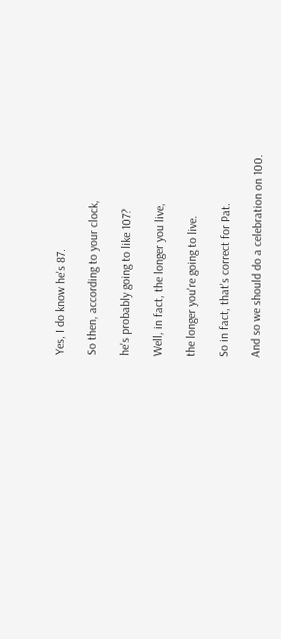Yes, I do know he's 87.

So then, according to your clock,

he's probably going to like 107?

Well, in fact, the longer you live,

the longer you're going to live.

So in fact, that's correct for Pat.

And so we should do a celebration on 100.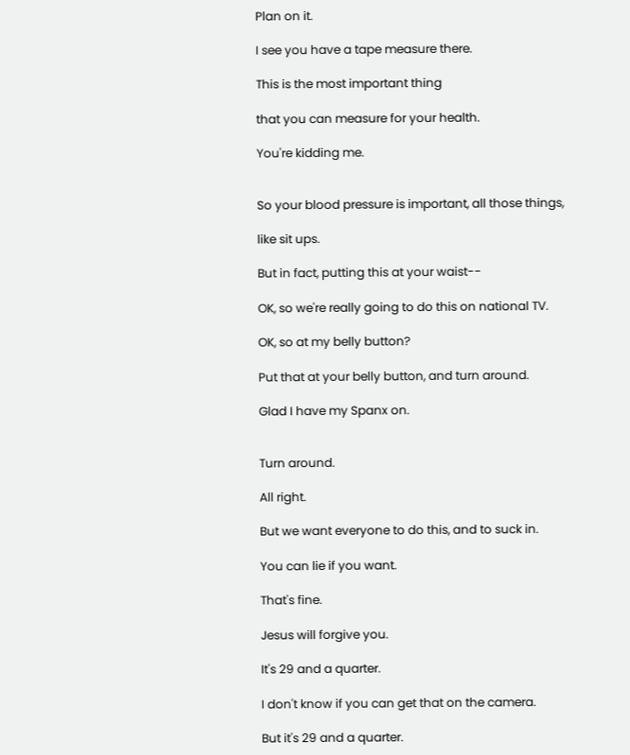Plan on it.

I see you have a tape measure there.

This is the most important thing

that you can measure for your health.

You're kidding me.


So your blood pressure is important, all those things,

like sit ups.

But in fact, putting this at your waist--

OK, so we're really going to do this on national TV.

OK, so at my belly button?

Put that at your belly button, and turn around.

Glad I have my Spanx on.


Turn around.

All right.

But we want everyone to do this, and to suck in.

You can lie if you want.

That's fine.

Jesus will forgive you.

It's 29 and a quarter.

I don't know if you can get that on the camera.

But it's 29 and a quarter.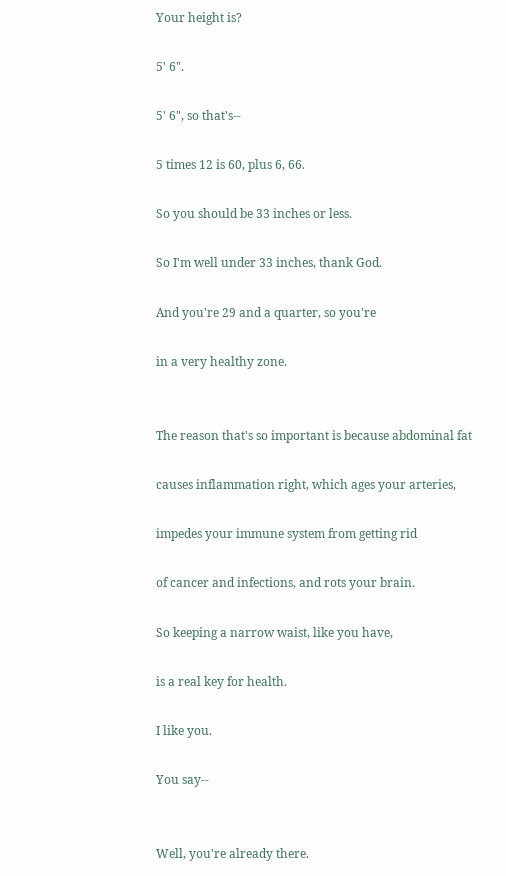Your height is?

5' 6".

5' 6", so that's--

5 times 12 is 60, plus 6, 66.

So you should be 33 inches or less.

So I'm well under 33 inches, thank God.

And you're 29 and a quarter, so you're

in a very healthy zone.


The reason that's so important is because abdominal fat

causes inflammation right, which ages your arteries,

impedes your immune system from getting rid

of cancer and infections, and rots your brain.

So keeping a narrow waist, like you have,

is a real key for health.

I like you.

You say--


Well, you're already there.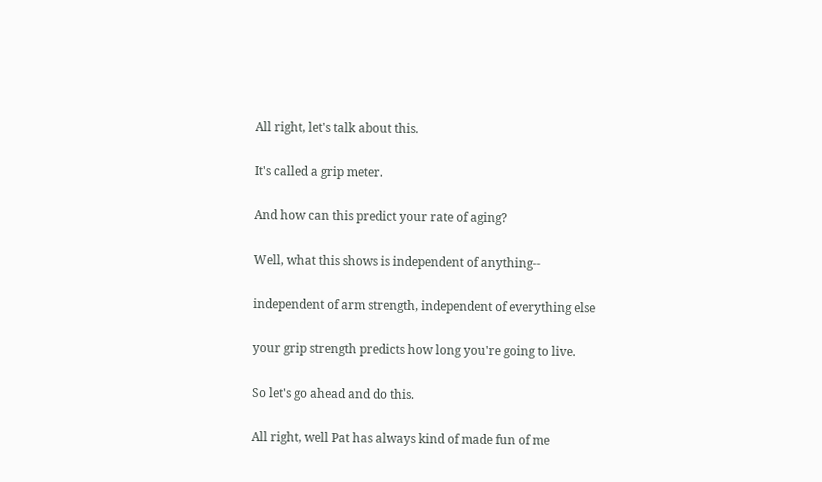All right, let's talk about this.

It's called a grip meter.

And how can this predict your rate of aging?

Well, what this shows is independent of anything--

independent of arm strength, independent of everything else

your grip strength predicts how long you're going to live.

So let's go ahead and do this.

All right, well Pat has always kind of made fun of me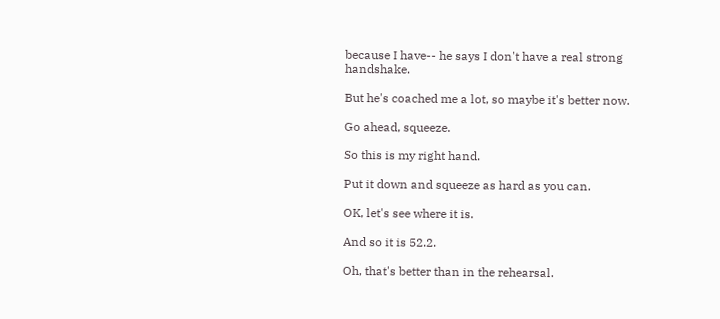because I have-- he says I don't have a real strong handshake.

But he's coached me a lot, so maybe it's better now.

Go ahead, squeeze.

So this is my right hand.

Put it down and squeeze as hard as you can.

OK, let's see where it is.

And so it is 52.2.

Oh, that's better than in the rehearsal.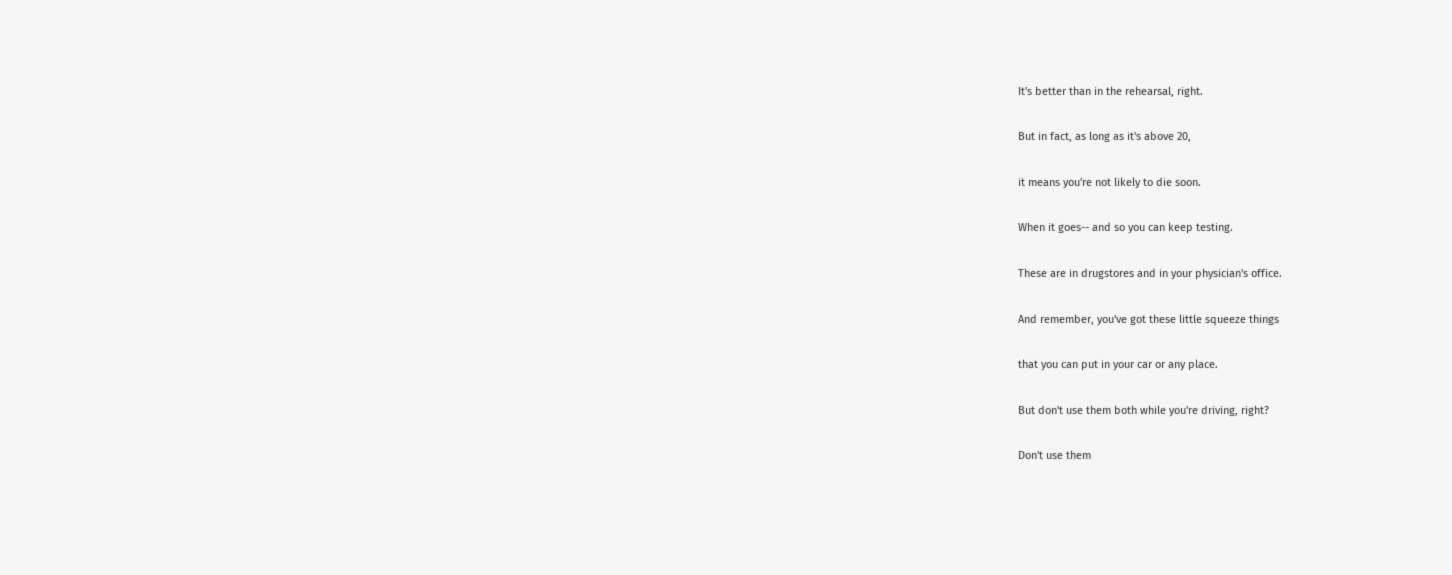It's better than in the rehearsal, right.

But in fact, as long as it's above 20,

it means you're not likely to die soon.

When it goes-- and so you can keep testing.

These are in drugstores and in your physician's office.

And remember, you've got these little squeeze things

that you can put in your car or any place.

But don't use them both while you're driving, right?

Don't use them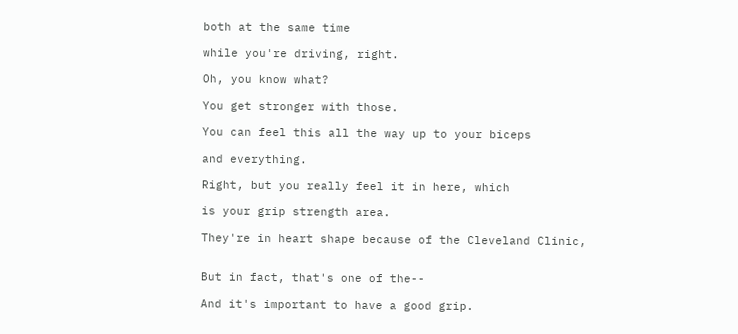both at the same time

while you're driving, right.

Oh, you know what?

You get stronger with those.

You can feel this all the way up to your biceps

and everything.

Right, but you really feel it in here, which

is your grip strength area.

They're in heart shape because of the Cleveland Clinic,


But in fact, that's one of the--

And it's important to have a good grip.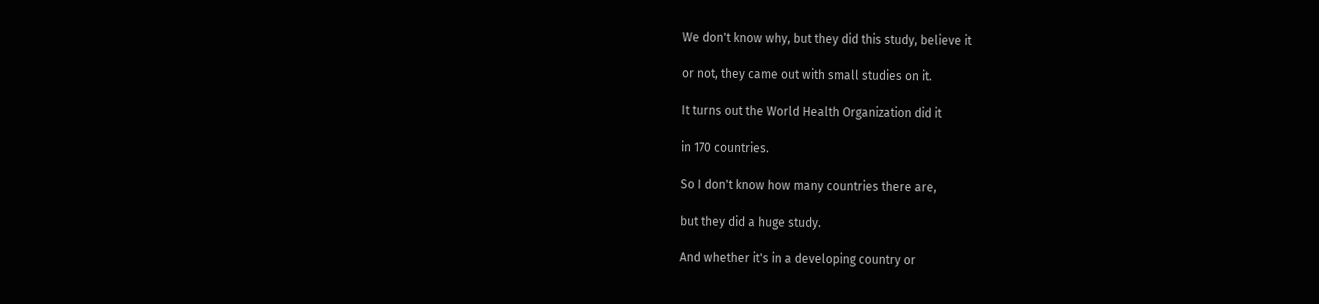We don't know why, but they did this study, believe it

or not, they came out with small studies on it.

It turns out the World Health Organization did it

in 170 countries.

So I don't know how many countries there are,

but they did a huge study.

And whether it's in a developing country or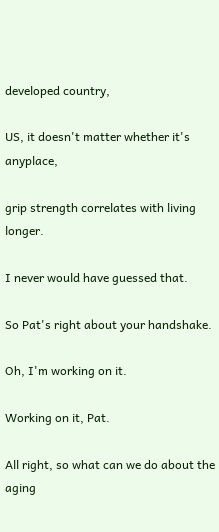developed country,

US, it doesn't matter whether it's anyplace,

grip strength correlates with living longer.

I never would have guessed that.

So Pat's right about your handshake.

Oh, I'm working on it.

Working on it, Pat.

All right, so what can we do about the aging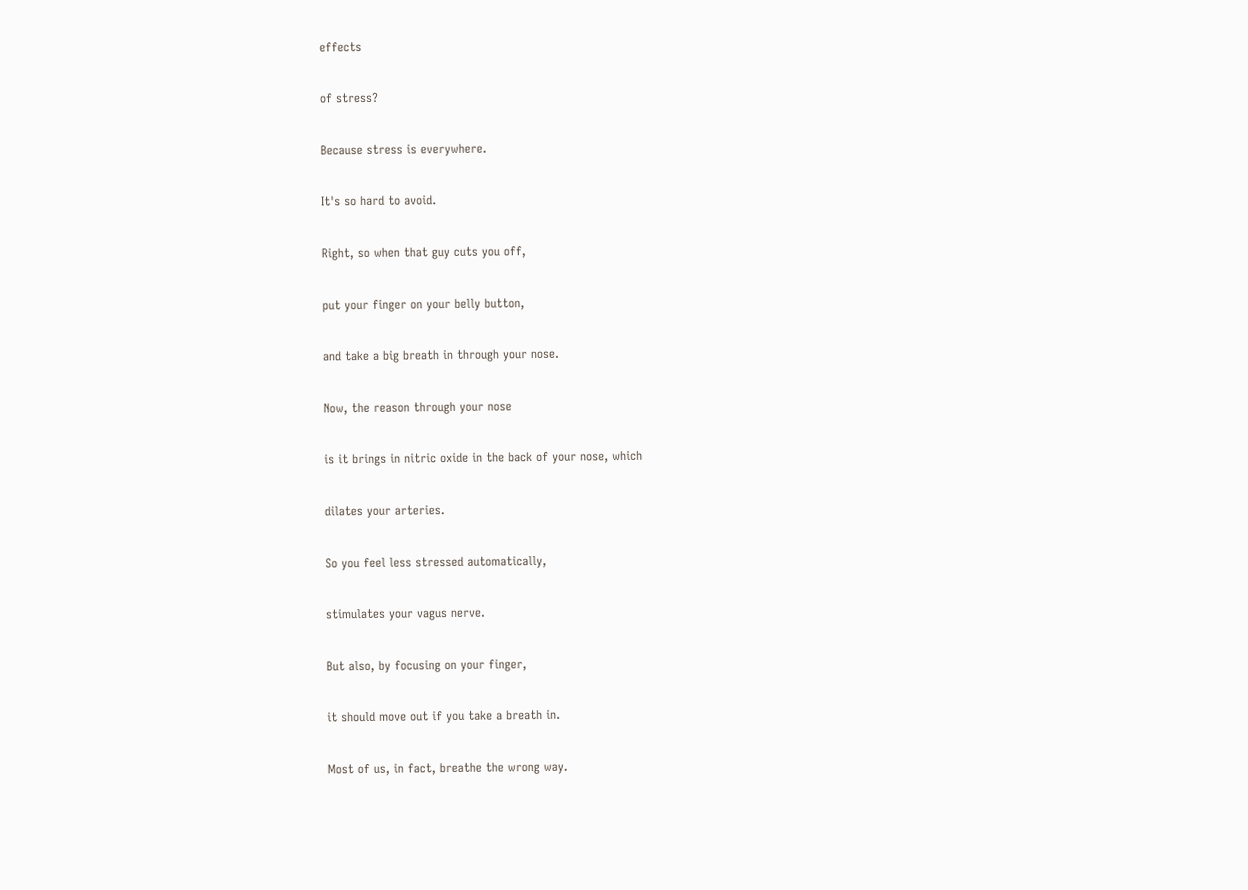effects

of stress?

Because stress is everywhere.

It's so hard to avoid.

Right, so when that guy cuts you off,

put your finger on your belly button,

and take a big breath in through your nose.

Now, the reason through your nose

is it brings in nitric oxide in the back of your nose, which

dilates your arteries.

So you feel less stressed automatically,

stimulates your vagus nerve.

But also, by focusing on your finger,

it should move out if you take a breath in.

Most of us, in fact, breathe the wrong way.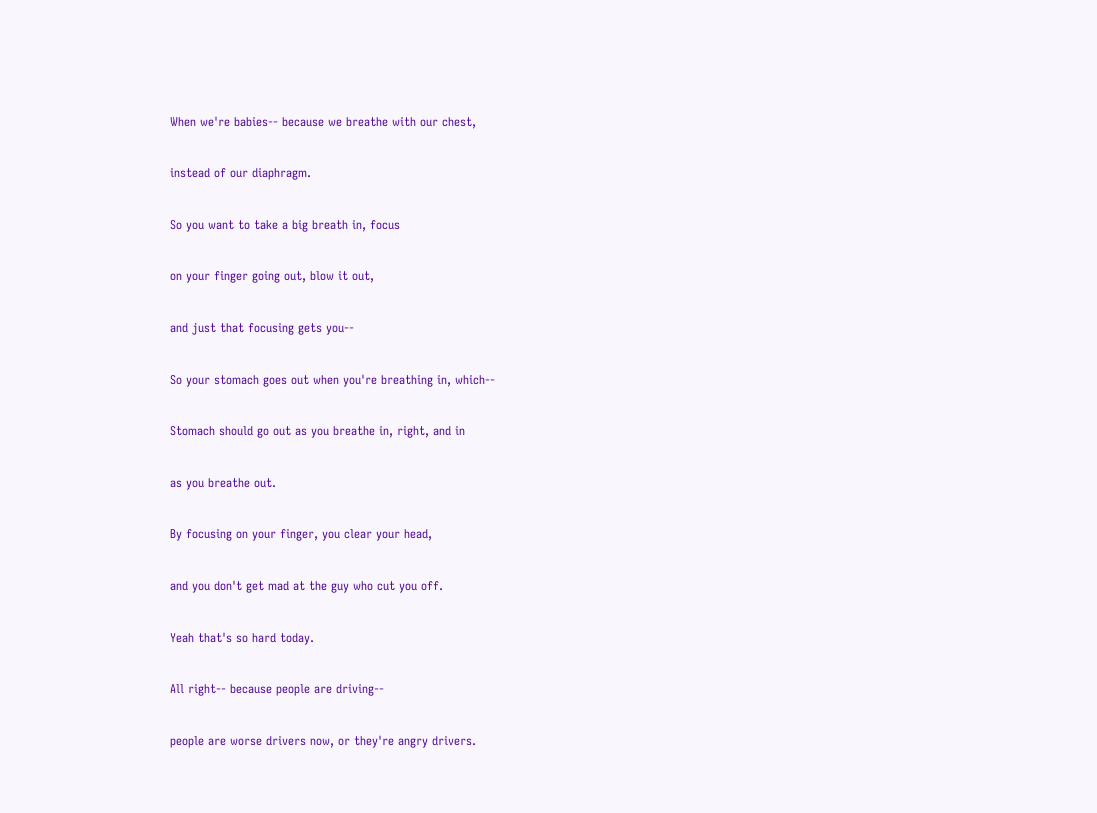When we're babies-- because we breathe with our chest,

instead of our diaphragm.

So you want to take a big breath in, focus

on your finger going out, blow it out,

and just that focusing gets you--

So your stomach goes out when you're breathing in, which--

Stomach should go out as you breathe in, right, and in

as you breathe out.

By focusing on your finger, you clear your head,

and you don't get mad at the guy who cut you off.

Yeah that's so hard today.

All right-- because people are driving--

people are worse drivers now, or they're angry drivers.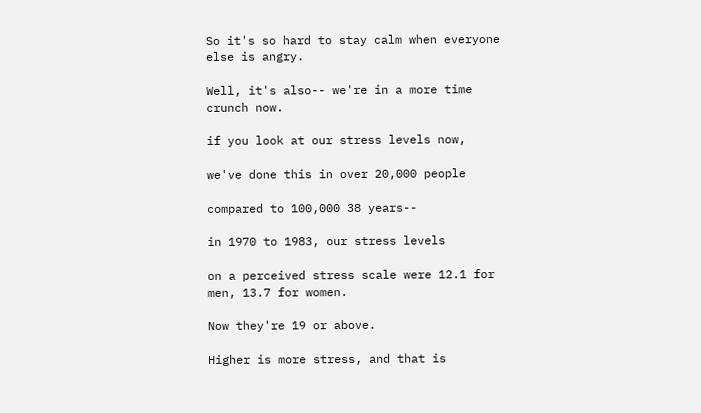So it's so hard to stay calm when everyone else is angry.

Well, it's also-- we're in a more time crunch now.

if you look at our stress levels now,

we've done this in over 20,000 people

compared to 100,000 38 years--

in 1970 to 1983, our stress levels

on a perceived stress scale were 12.1 for men, 13.7 for women.

Now they're 19 or above.

Higher is more stress, and that is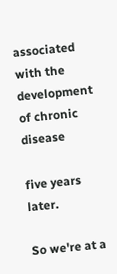associated with the development of chronic disease

five years later.

So we're at a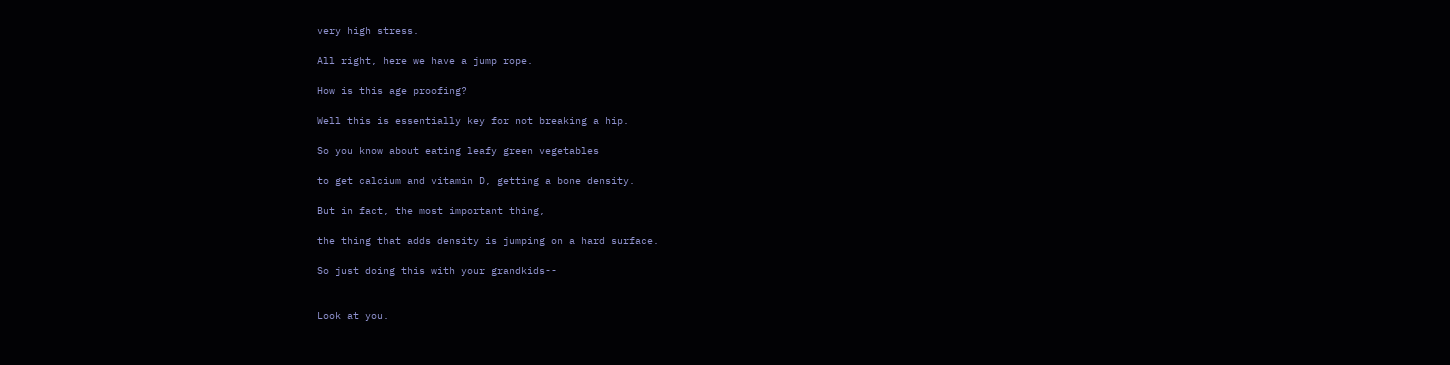very high stress.

All right, here we have a jump rope.

How is this age proofing?

Well this is essentially key for not breaking a hip.

So you know about eating leafy green vegetables

to get calcium and vitamin D, getting a bone density.

But in fact, the most important thing,

the thing that adds density is jumping on a hard surface.

So just doing this with your grandkids--


Look at you.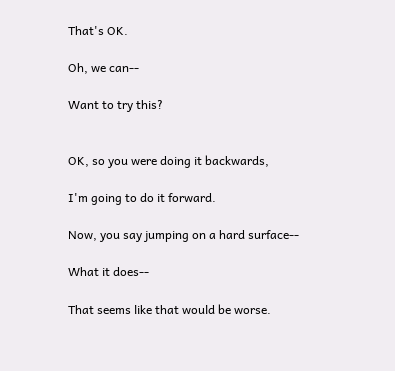That's OK.

Oh, we can--

Want to try this?


OK, so you were doing it backwards,

I'm going to do it forward.

Now, you say jumping on a hard surface--

What it does--

That seems like that would be worse.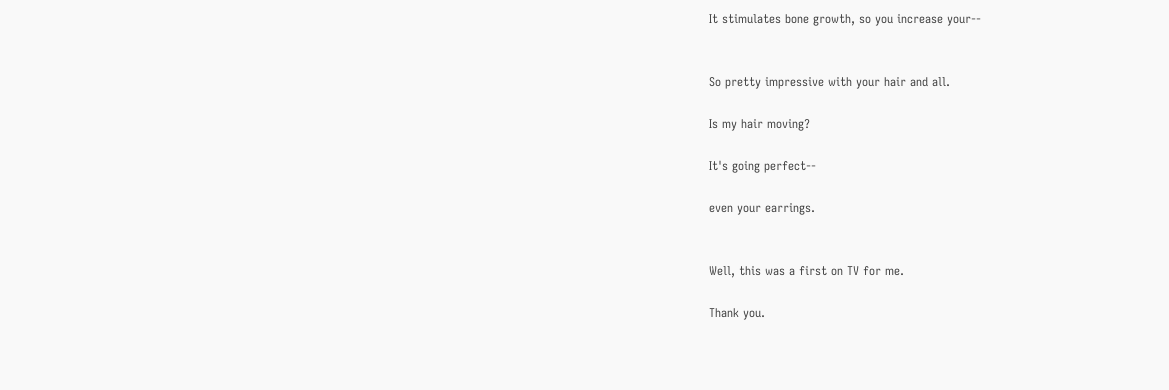It stimulates bone growth, so you increase your--


So pretty impressive with your hair and all.

Is my hair moving?

It's going perfect--

even your earrings.


Well, this was a first on TV for me.

Thank you.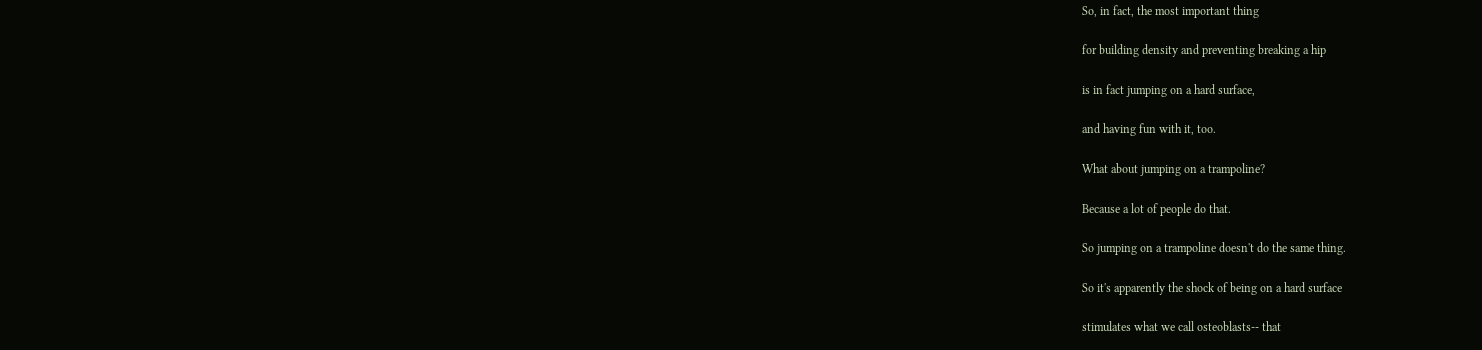So, in fact, the most important thing

for building density and preventing breaking a hip

is in fact jumping on a hard surface,

and having fun with it, too.

What about jumping on a trampoline?

Because a lot of people do that.

So jumping on a trampoline doesn't do the same thing.

So it's apparently the shock of being on a hard surface

stimulates what we call osteoblasts-- that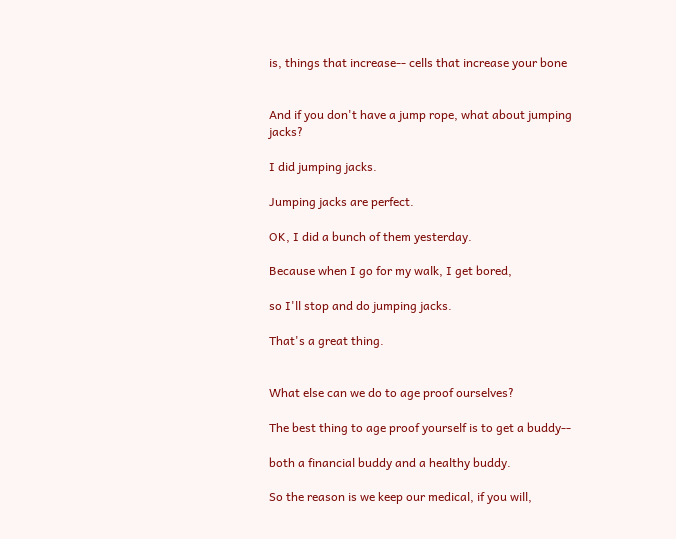is, things that increase-- cells that increase your bone


And if you don't have a jump rope, what about jumping jacks?

I did jumping jacks.

Jumping jacks are perfect.

OK, I did a bunch of them yesterday.

Because when I go for my walk, I get bored,

so I'll stop and do jumping jacks.

That's a great thing.


What else can we do to age proof ourselves?

The best thing to age proof yourself is to get a buddy--

both a financial buddy and a healthy buddy.

So the reason is we keep our medical, if you will,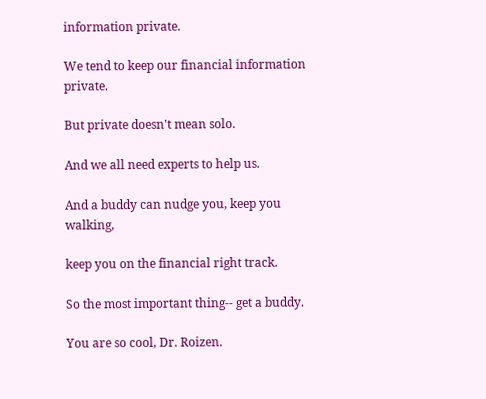information private.

We tend to keep our financial information private.

But private doesn't mean solo.

And we all need experts to help us.

And a buddy can nudge you, keep you walking,

keep you on the financial right track.

So the most important thing-- get a buddy.

You are so cool, Dr. Roizen.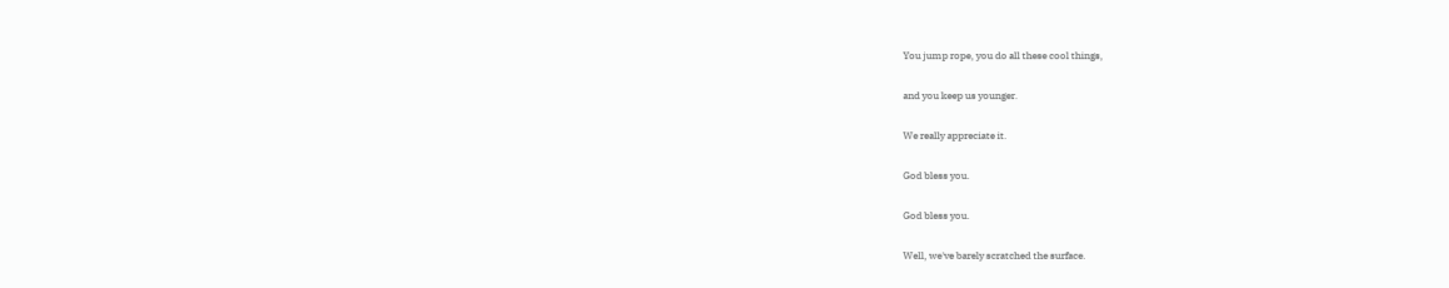You jump rope, you do all these cool things,

and you keep us younger.

We really appreciate it.

God bless you.

God bless you.

Well, we've barely scratched the surface.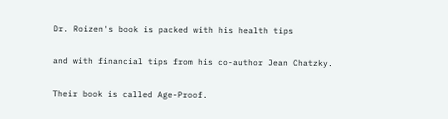Dr. Roizen's book is packed with his health tips

and with financial tips from his co-author Jean Chatzky.

Their book is called Age-Proof.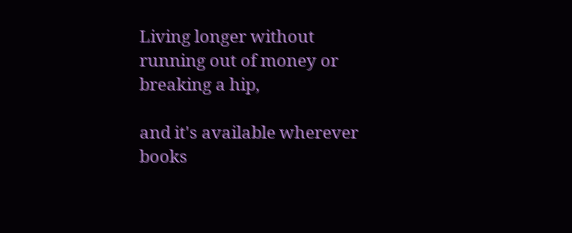Living longer without running out of money or breaking a hip,

and it's available wherever books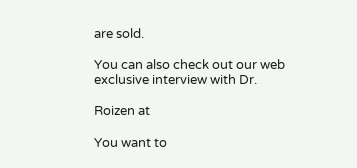are sold.

You can also check out our web exclusive interview with Dr.

Roizen at

You want to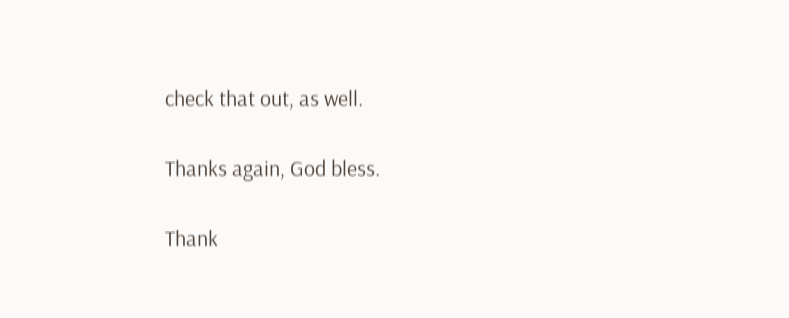check that out, as well.

Thanks again, God bless.

Thank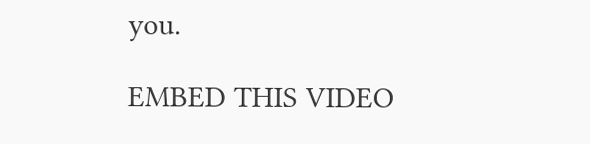you.

EMBED THIS VIDEO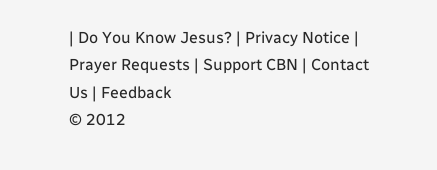| Do You Know Jesus? | Privacy Notice | Prayer Requests | Support CBN | Contact Us | Feedback
© 2012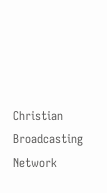Christian Broadcasting Network